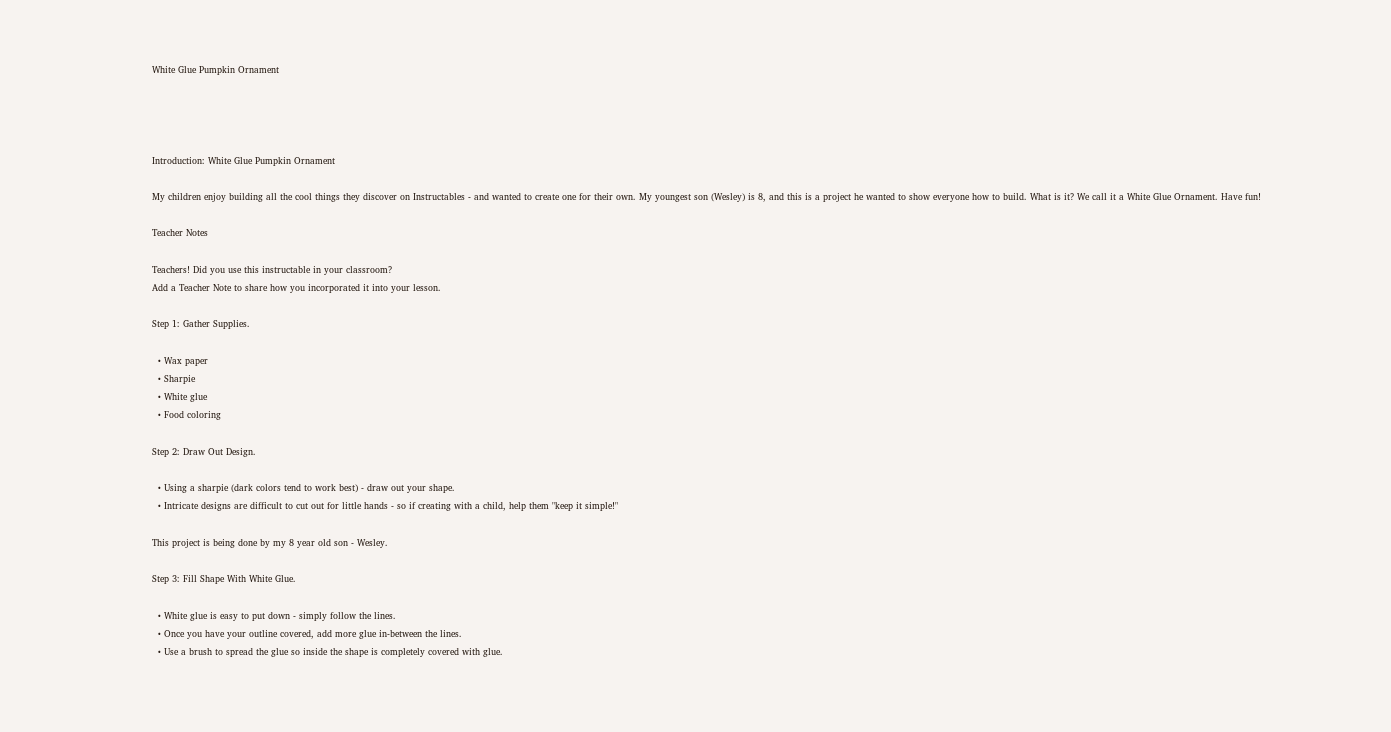White Glue Pumpkin Ornament




Introduction: White Glue Pumpkin Ornament

My children enjoy building all the cool things they discover on Instructables - and wanted to create one for their own. My youngest son (Wesley) is 8, and this is a project he wanted to show everyone how to build. What is it? We call it a White Glue Ornament. Have fun!

Teacher Notes

Teachers! Did you use this instructable in your classroom?
Add a Teacher Note to share how you incorporated it into your lesson.

Step 1: Gather Supplies.

  • Wax paper
  • Sharpie
  • White glue
  • Food coloring

Step 2: Draw Out Design.

  • Using a sharpie (dark colors tend to work best) - draw out your shape.
  • Intricate designs are difficult to cut out for little hands - so if creating with a child, help them "keep it simple!"

This project is being done by my 8 year old son - Wesley.

Step 3: Fill Shape With White Glue.

  • White glue is easy to put down - simply follow the lines.
  • Once you have your outline covered, add more glue in-between the lines.
  • Use a brush to spread the glue so inside the shape is completely covered with glue.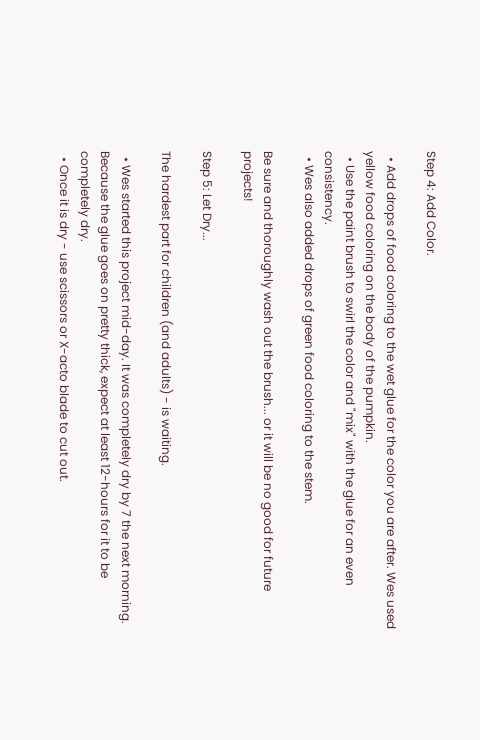Step 4: Add Color.

  • Add drops of food coloring to the wet glue for the color you are after. Wes used yellow food coloring on the body of the pumpkin.
  • Use the paint brush to swirl the color and "mix" with the glue for an even consistency.
  • Wes also added drops of green food coloring to the stem.

Be sure and thoroughly wash out the brush... or it will be no good for future projects!

Step 5: Let Dry...

The hardest part for children (and adults) - is waiting.

  • Wes started this project mid-day. It was completely dry by 7 the next morning. Because the glue goes on pretty thick, expect at least 12-hours for it to be completely dry.
  • Once it is dry - use scissors or X-acto blade to cut out.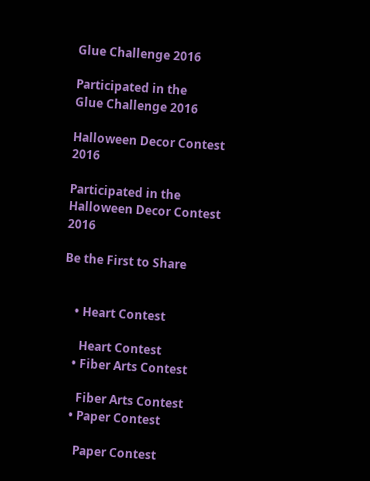Glue Challenge 2016

Participated in the
Glue Challenge 2016

Halloween Decor Contest 2016

Participated in the
Halloween Decor Contest 2016

Be the First to Share


    • Heart Contest

      Heart Contest
    • Fiber Arts Contest

      Fiber Arts Contest
    • Paper Contest

      Paper Contest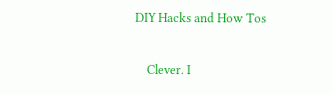DIY Hacks and How Tos

    Clever. I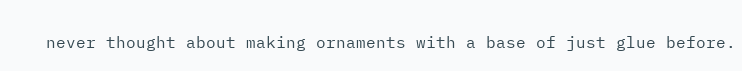never thought about making ornaments with a base of just glue before.